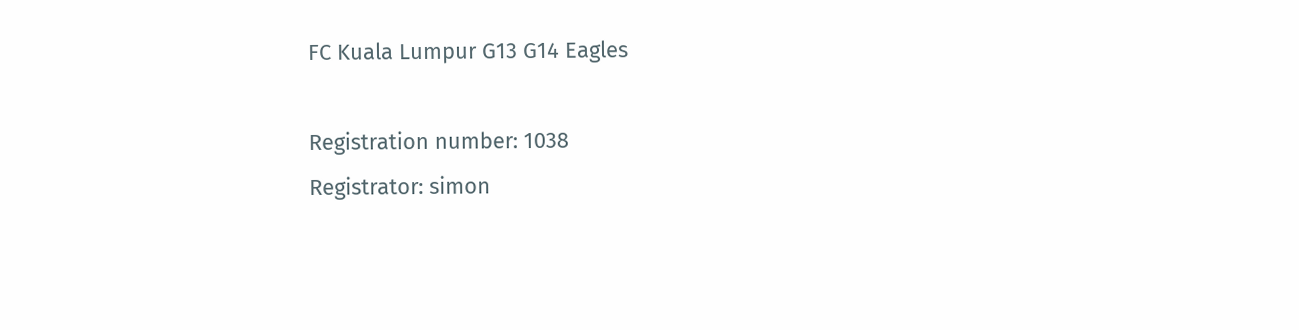FC Kuala Lumpur G13 G14 Eagles

Registration number: 1038
Registrator: simon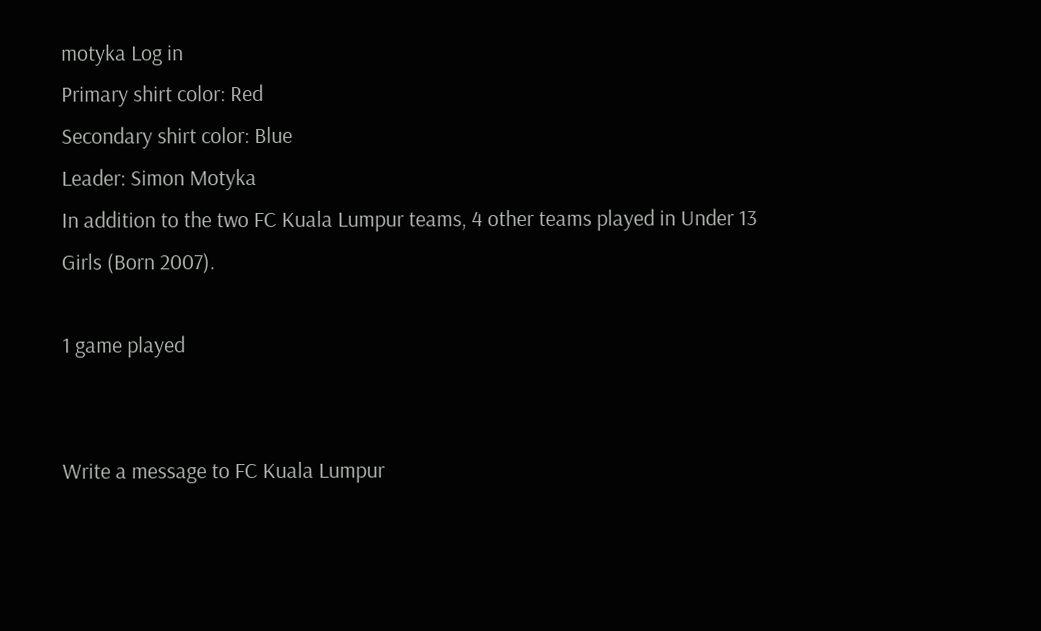motyka Log in
Primary shirt color: Red
Secondary shirt color: Blue
Leader: Simon Motyka
In addition to the two FC Kuala Lumpur teams, 4 other teams played in Under 13 Girls (Born 2007).

1 game played


Write a message to FC Kuala Lumpur